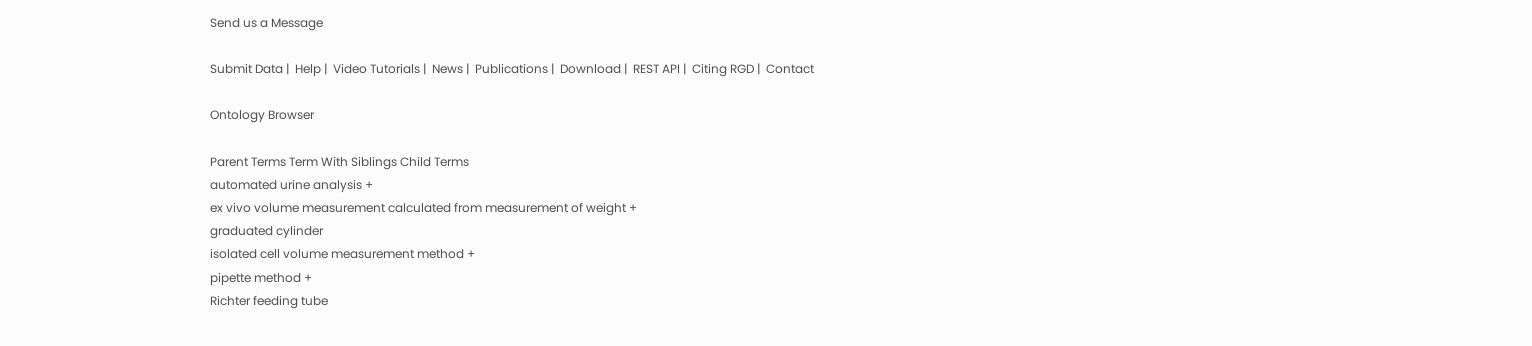Send us a Message

Submit Data |  Help |  Video Tutorials |  News |  Publications |  Download |  REST API |  Citing RGD |  Contact

Ontology Browser

Parent Terms Term With Siblings Child Terms
automated urine analysis +
ex vivo volume measurement calculated from measurement of weight +
graduated cylinder
isolated cell volume measurement method +
pipette method +
Richter feeding tube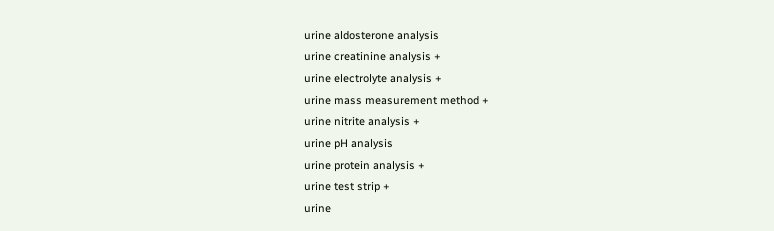urine aldosterone analysis
urine creatinine analysis +
urine electrolyte analysis +
urine mass measurement method +
urine nitrite analysis +
urine pH analysis
urine protein analysis +
urine test strip +
urine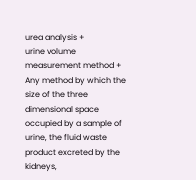urea analysis +
urine volume measurement method +
Any method by which the size of the three dimensional space occupied by a sample of urine, the fluid waste product excreted by the kidneys,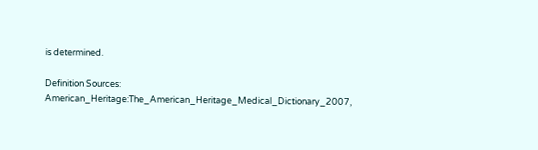is determined.

Definition Sources: American_Heritage:The_American_Heritage_Medical_Dictionary_2007,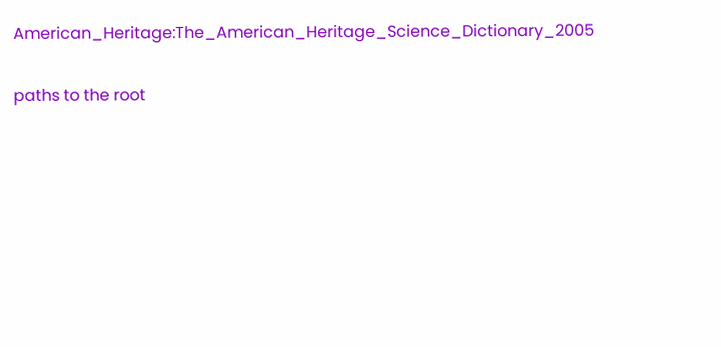American_Heritage:The_American_Heritage_Science_Dictionary_2005

paths to the root